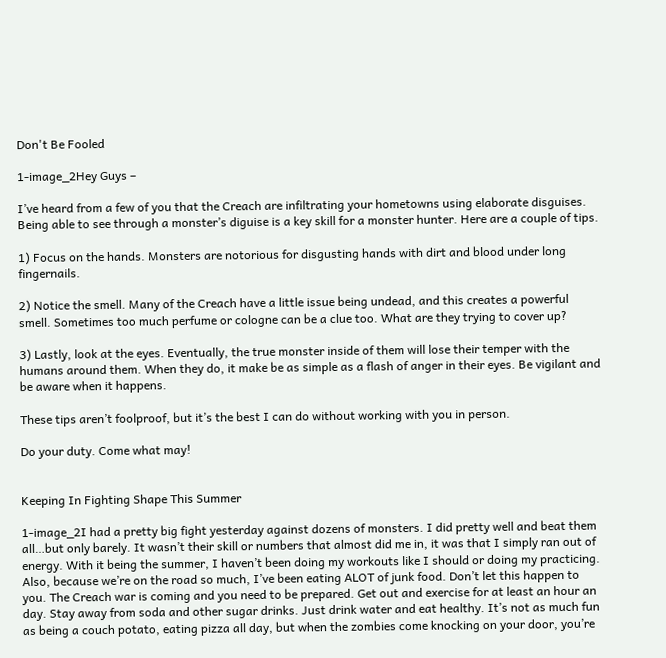Don't Be Fooled

1-image_2Hey Guys –

I’ve heard from a few of you that the Creach are infiltrating your hometowns using elaborate disguises. Being able to see through a monster’s diguise is a key skill for a monster hunter. Here are a couple of tips.

1) Focus on the hands. Monsters are notorious for disgusting hands with dirt and blood under long fingernails.

2) Notice the smell. Many of the Creach have a little issue being undead, and this creates a powerful smell. Sometimes too much perfume or cologne can be a clue too. What are they trying to cover up?

3) Lastly, look at the eyes. Eventually, the true monster inside of them will lose their temper with the humans around them. When they do, it make be as simple as a flash of anger in their eyes. Be vigilant and be aware when it happens.

These tips aren’t foolproof, but it’s the best I can do without working with you in person.

Do your duty. Come what may!


Keeping In Fighting Shape This Summer

1-image_2I had a pretty big fight yesterday against dozens of monsters. I did pretty well and beat them all…but only barely. It wasn’t their skill or numbers that almost did me in, it was that I simply ran out of energy. With it being the summer, I haven’t been doing my workouts like I should or doing my practicing. Also, because we’re on the road so much, I’ve been eating ALOT of junk food. Don’t let this happen to you. The Creach war is coming and you need to be prepared. Get out and exercise for at least an hour an day. Stay away from soda and other sugar drinks. Just drink water and eat healthy. It’s not as much fun as being a couch potato, eating pizza all day, but when the zombies come knocking on your door, you’re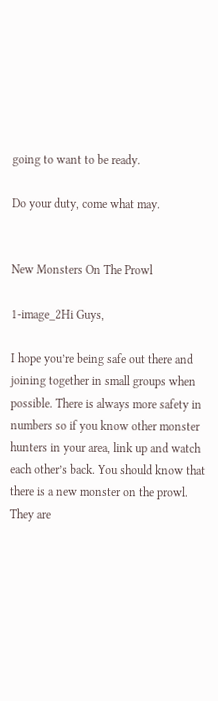going to want to be ready.

Do your duty, come what may.


New Monsters On The Prowl

1-image_2Hi Guys,

I hope you’re being safe out there and joining together in small groups when possible. There is always more safety in numbers so if you know other monster hunters in your area, link up and watch each other’s back. You should know that there is a new monster on the prowl. They are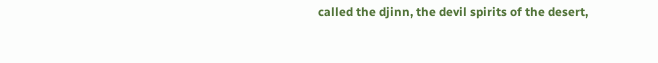called the djinn, the devil spirits of the desert,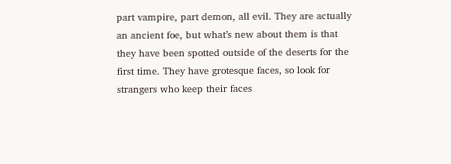part vampire, part demon, all evil. They are actually an ancient foe, but what’s new about them is that they have been spotted outside of the deserts for the first time. They have grotesque faces, so look for strangers who keep their faces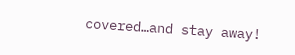covered…and stay away!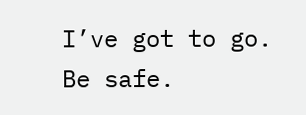I’ve got to go. Be safe.